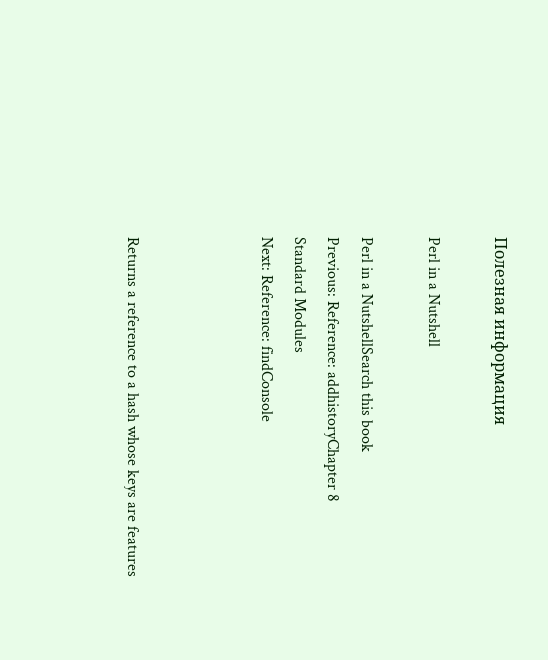Полезная информация

Perl in a Nutshell

Perl in a NutshellSearch this book
Previous: Reference: addhistoryChapter 8
Standard Modules
Next: Reference: findConsole



Returns a reference to a hash whose keys are features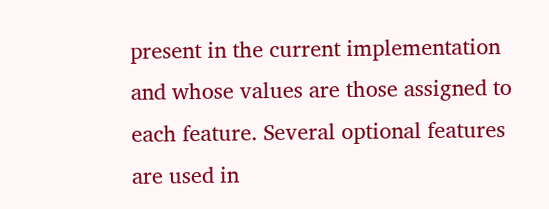present in the current implementation and whose values are those assigned to each feature. Several optional features are used in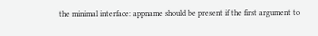the minimal interface: appname should be present if the first argument to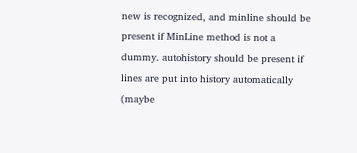new is recognized, and minline should be present if MinLine method is not a dummy. autohistory should be present if lines are put into history automatically (maybe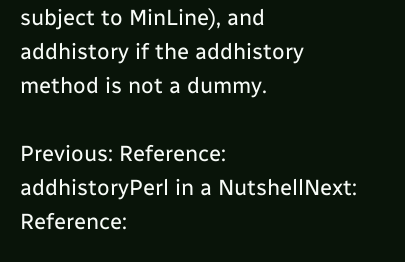subject to MinLine), and addhistory if the addhistory method is not a dummy.

Previous: Reference: addhistoryPerl in a NutshellNext: Reference: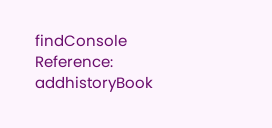findConsole
Reference: addhistoryBook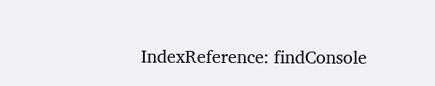IndexReference: findConsole